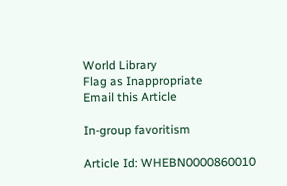World Library
Flag as Inappropriate
Email this Article

In-group favoritism

Article Id: WHEBN0000860010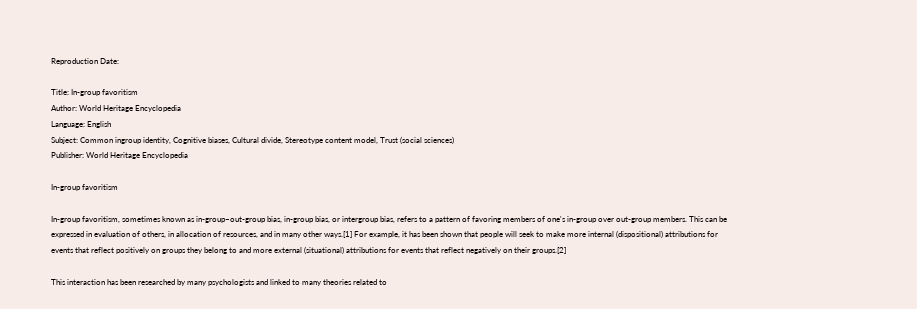Reproduction Date:

Title: In-group favoritism
Author: World Heritage Encyclopedia
Language: English
Subject: Common ingroup identity, Cognitive biases, Cultural divide, Stereotype content model, Trust (social sciences)
Publisher: World Heritage Encyclopedia

In-group favoritism

In-group favoritism, sometimes known as in-group–out-group bias, in-group bias, or intergroup bias, refers to a pattern of favoring members of one's in-group over out-group members. This can be expressed in evaluation of others, in allocation of resources, and in many other ways.[1] For example, it has been shown that people will seek to make more internal (dispositional) attributions for events that reflect positively on groups they belong to and more external (situational) attributions for events that reflect negatively on their groups.[2]

This interaction has been researched by many psychologists and linked to many theories related to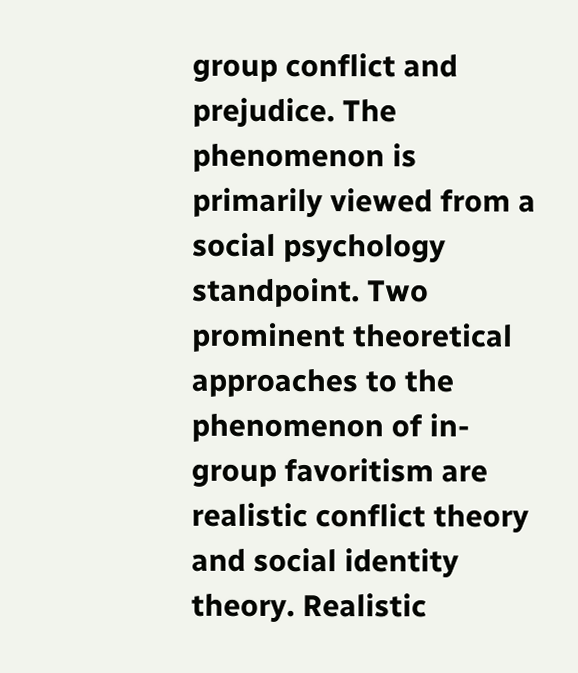group conflict and prejudice. The phenomenon is primarily viewed from a social psychology standpoint. Two prominent theoretical approaches to the phenomenon of in-group favoritism are realistic conflict theory and social identity theory. Realistic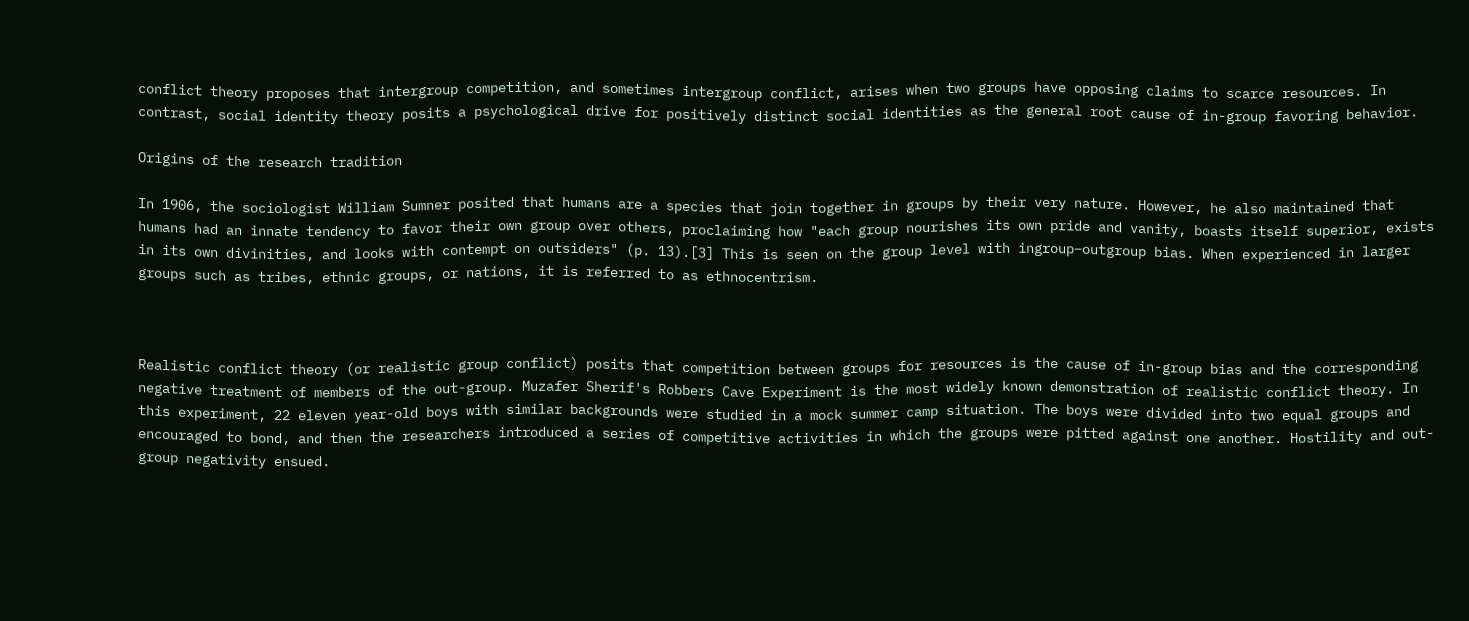conflict theory proposes that intergroup competition, and sometimes intergroup conflict, arises when two groups have opposing claims to scarce resources. In contrast, social identity theory posits a psychological drive for positively distinct social identities as the general root cause of in-group favoring behavior.

Origins of the research tradition

In 1906, the sociologist William Sumner posited that humans are a species that join together in groups by their very nature. However, he also maintained that humans had an innate tendency to favor their own group over others, proclaiming how "each group nourishes its own pride and vanity, boasts itself superior, exists in its own divinities, and looks with contempt on outsiders" (p. 13).[3] This is seen on the group level with ingroup–outgroup bias. When experienced in larger groups such as tribes, ethnic groups, or nations, it is referred to as ethnocentrism.



Realistic conflict theory (or realistic group conflict) posits that competition between groups for resources is the cause of in-group bias and the corresponding negative treatment of members of the out-group. Muzafer Sherif's Robbers Cave Experiment is the most widely known demonstration of realistic conflict theory. In this experiment, 22 eleven year-old boys with similar backgrounds were studied in a mock summer camp situation. The boys were divided into two equal groups and encouraged to bond, and then the researchers introduced a series of competitive activities in which the groups were pitted against one another. Hostility and out-group negativity ensued.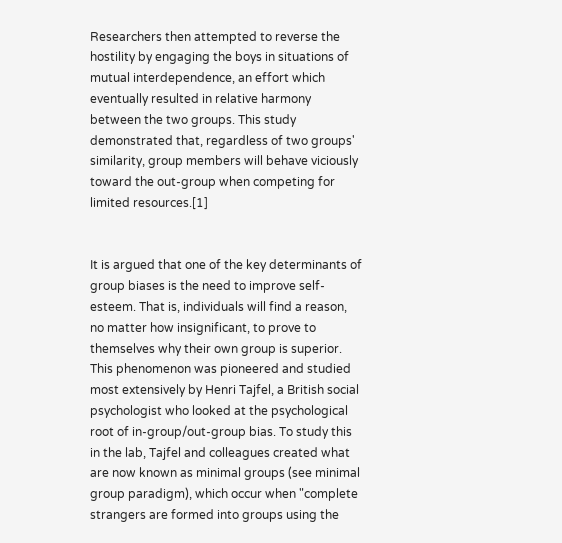Researchers then attempted to reverse the hostility by engaging the boys in situations of mutual interdependence, an effort which eventually resulted in relative harmony between the two groups. This study demonstrated that, regardless of two groups' similarity, group members will behave viciously toward the out-group when competing for limited resources.[1]


It is argued that one of the key determinants of group biases is the need to improve self-esteem. That is, individuals will find a reason, no matter how insignificant, to prove to themselves why their own group is superior. This phenomenon was pioneered and studied most extensively by Henri Tajfel, a British social psychologist who looked at the psychological root of in-group/out-group bias. To study this in the lab, Tajfel and colleagues created what are now known as minimal groups (see minimal group paradigm), which occur when "complete strangers are formed into groups using the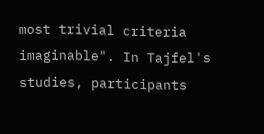most trivial criteria imaginable". In Tajfel's studies, participants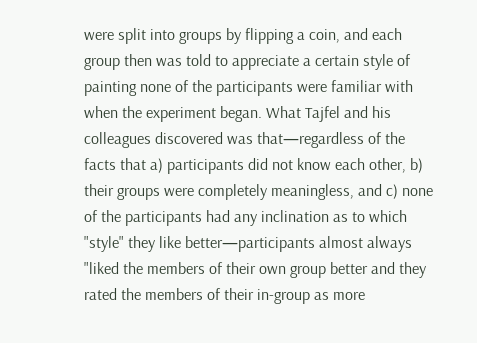were split into groups by flipping a coin, and each group then was told to appreciate a certain style of painting none of the participants were familiar with when the experiment began. What Tajfel and his colleagues discovered was that—regardless of the facts that a) participants did not know each other, b) their groups were completely meaningless, and c) none of the participants had any inclination as to which "style" they like better—participants almost always "liked the members of their own group better and they rated the members of their in-group as more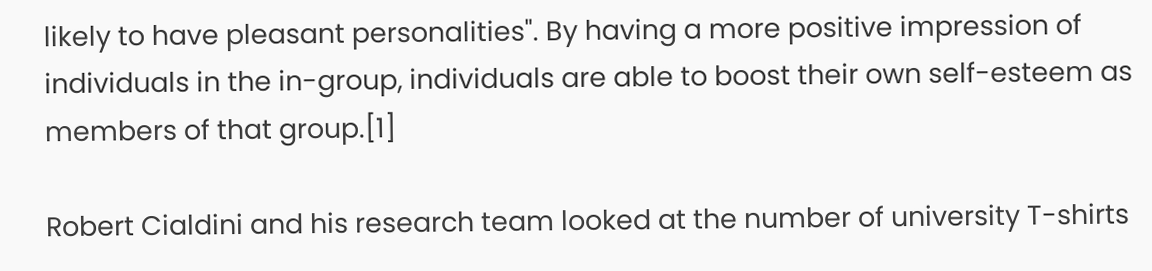likely to have pleasant personalities". By having a more positive impression of individuals in the in-group, individuals are able to boost their own self-esteem as members of that group.[1]

Robert Cialdini and his research team looked at the number of university T-shirts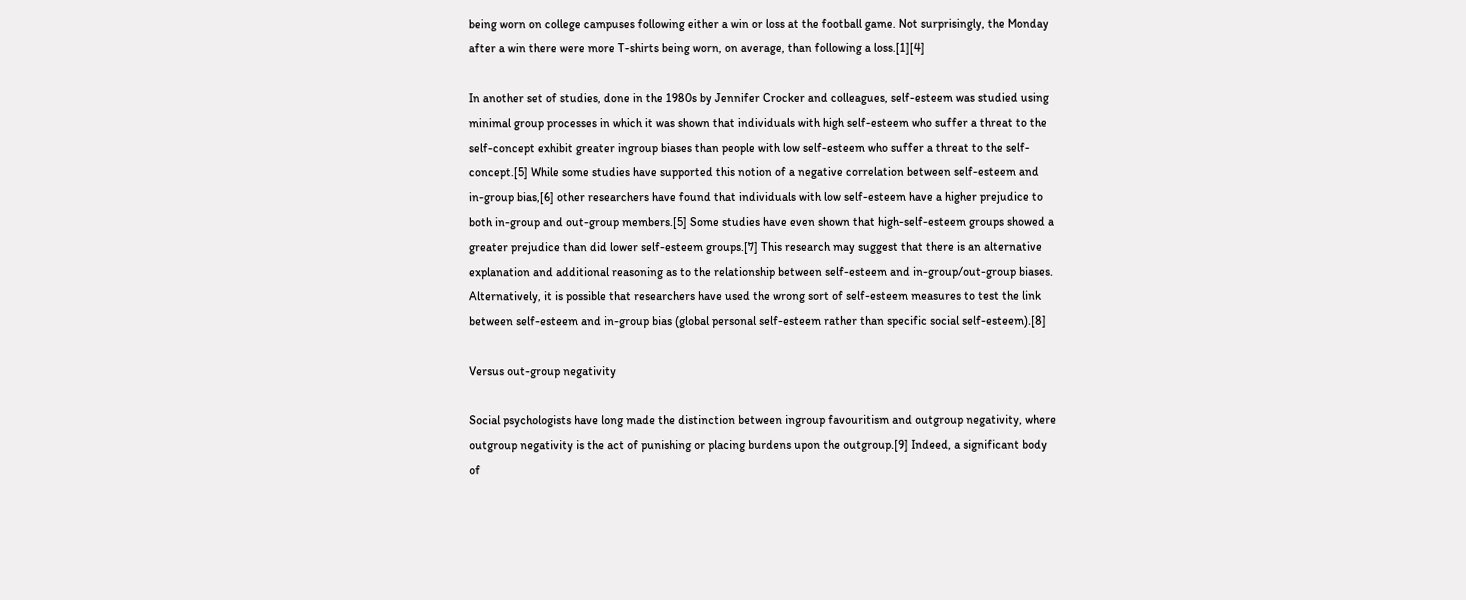being worn on college campuses following either a win or loss at the football game. Not surprisingly, the Monday after a win there were more T-shirts being worn, on average, than following a loss.[1][4]

In another set of studies, done in the 1980s by Jennifer Crocker and colleagues, self-esteem was studied using minimal group processes in which it was shown that individuals with high self-esteem who suffer a threat to the self-concept exhibit greater ingroup biases than people with low self-esteem who suffer a threat to the self-concept.[5] While some studies have supported this notion of a negative correlation between self-esteem and in-group bias,[6] other researchers have found that individuals with low self-esteem have a higher prejudice to both in-group and out-group members.[5] Some studies have even shown that high-self-esteem groups showed a greater prejudice than did lower self-esteem groups.[7] This research may suggest that there is an alternative explanation and additional reasoning as to the relationship between self-esteem and in-group/out-group biases. Alternatively, it is possible that researchers have used the wrong sort of self-esteem measures to test the link between self-esteem and in-group bias (global personal self-esteem rather than specific social self-esteem).[8]

Versus out-group negativity

Social psychologists have long made the distinction between ingroup favouritism and outgroup negativity, where outgroup negativity is the act of punishing or placing burdens upon the outgroup.[9] Indeed, a significant body of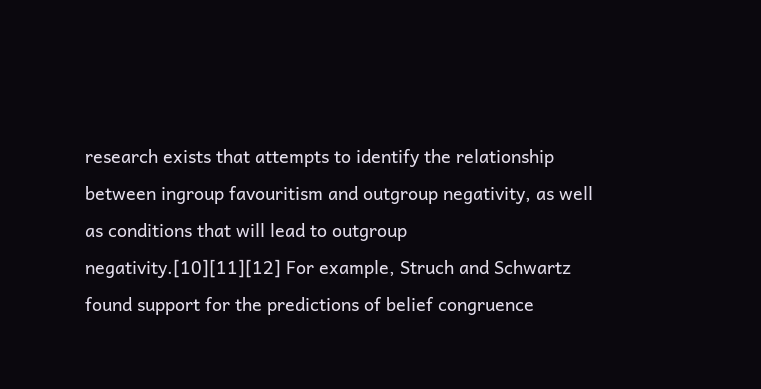research exists that attempts to identify the relationship between ingroup favouritism and outgroup negativity, as well as conditions that will lead to outgroup negativity.[10][11][12] For example, Struch and Schwartz found support for the predictions of belief congruence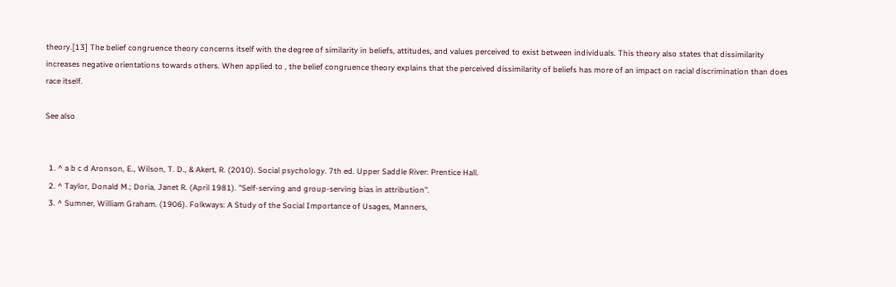theory.[13] The belief congruence theory concerns itself with the degree of similarity in beliefs, attitudes, and values perceived to exist between individuals. This theory also states that dissimilarity increases negative orientations towards others. When applied to , the belief congruence theory explains that the perceived dissimilarity of beliefs has more of an impact on racial discrimination than does race itself.

See also


  1. ^ a b c d Aronson, E., Wilson, T. D., & Akert, R. (2010). Social psychology. 7th ed. Upper Saddle River: Prentice Hall.
  2. ^ Taylor, Donald M.; Doria, Janet R. (April 1981). "Self-serving and group-serving bias in attribution".
  3. ^ Sumner, William Graham. (1906). Folkways: A Study of the Social Importance of Usages, Manners,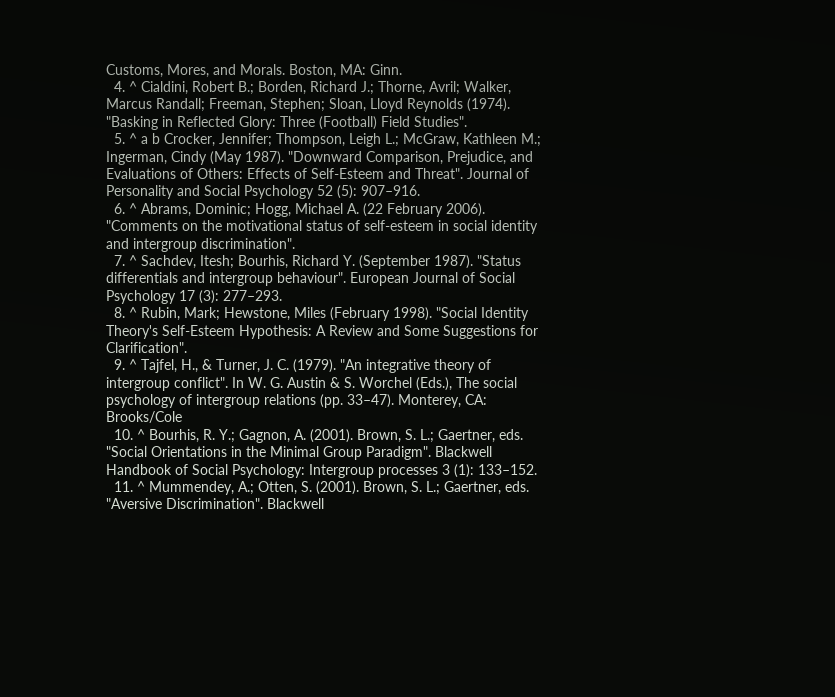Customs, Mores, and Morals. Boston, MA: Ginn.
  4. ^ Cialdini, Robert B.; Borden, Richard J.; Thorne, Avril; Walker, Marcus Randall; Freeman, Stephen; Sloan, Lloyd Reynolds (1974). "Basking in Reflected Glory: Three (Football) Field Studies".
  5. ^ a b Crocker, Jennifer; Thompson, Leigh L.; McGraw, Kathleen M.; Ingerman, Cindy (May 1987). "Downward Comparison, Prejudice, and Evaluations of Others: Effects of Self-Esteem and Threat". Journal of Personality and Social Psychology 52 (5): 907–916.
  6. ^ Abrams, Dominic; Hogg, Michael A. (22 February 2006). "Comments on the motivational status of self-esteem in social identity and intergroup discrimination".
  7. ^ Sachdev, Itesh; Bourhis, Richard Y. (September 1987). "Status differentials and intergroup behaviour". European Journal of Social Psychology 17 (3): 277–293.
  8. ^ Rubin, Mark; Hewstone, Miles (February 1998). "Social Identity Theory's Self-Esteem Hypothesis: A Review and Some Suggestions for Clarification".
  9. ^ Tajfel, H., & Turner, J. C. (1979). "An integrative theory of intergroup conflict". In W. G. Austin & S. Worchel (Eds.), The social psychology of intergroup relations (pp. 33–47). Monterey, CA: Brooks/Cole
  10. ^ Bourhis, R. Y.; Gagnon, A. (2001). Brown, S. L.; Gaertner, eds. "Social Orientations in the Minimal Group Paradigm". Blackwell Handbook of Social Psychology: Intergroup processes 3 (1): 133–152.
  11. ^ Mummendey, A.; Otten, S. (2001). Brown, S. L.; Gaertner, eds. "Aversive Discrimination". Blackwell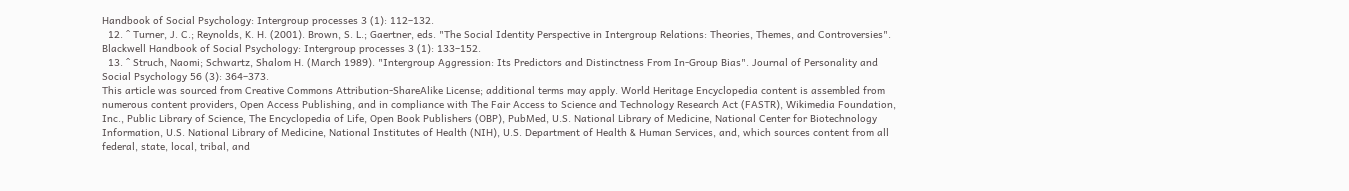Handbook of Social Psychology: Intergroup processes 3 (1): 112–132.
  12. ^ Turner, J. C.; Reynolds, K. H. (2001). Brown, S. L.; Gaertner, eds. "The Social Identity Perspective in Intergroup Relations: Theories, Themes, and Controversies". Blackwell Handbook of Social Psychology: Intergroup processes 3 (1): 133–152.
  13. ^ Struch, Naomi; Schwartz, Shalom H. (March 1989). "Intergroup Aggression: Its Predictors and Distinctness From In-Group Bias". Journal of Personality and Social Psychology 56 (3): 364–373.
This article was sourced from Creative Commons Attribution-ShareAlike License; additional terms may apply. World Heritage Encyclopedia content is assembled from numerous content providers, Open Access Publishing, and in compliance with The Fair Access to Science and Technology Research Act (FASTR), Wikimedia Foundation, Inc., Public Library of Science, The Encyclopedia of Life, Open Book Publishers (OBP), PubMed, U.S. National Library of Medicine, National Center for Biotechnology Information, U.S. National Library of Medicine, National Institutes of Health (NIH), U.S. Department of Health & Human Services, and, which sources content from all federal, state, local, tribal, and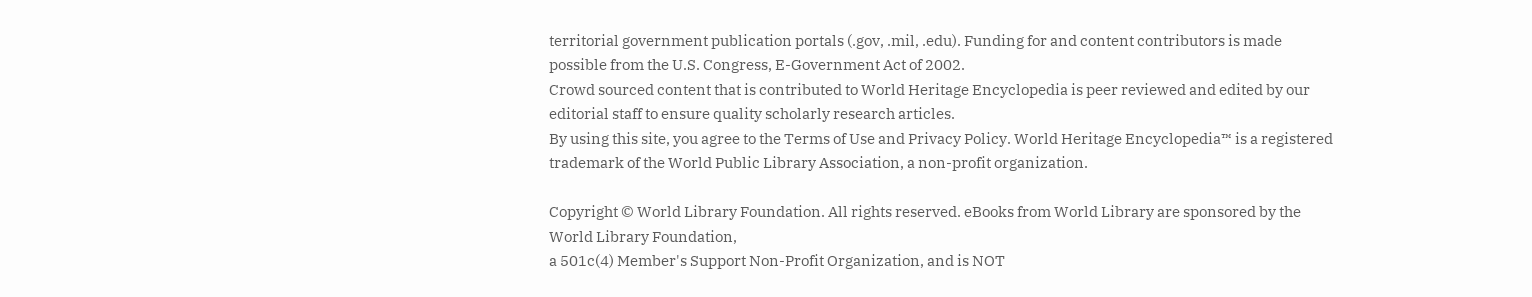territorial government publication portals (.gov, .mil, .edu). Funding for and content contributors is made possible from the U.S. Congress, E-Government Act of 2002.
Crowd sourced content that is contributed to World Heritage Encyclopedia is peer reviewed and edited by our editorial staff to ensure quality scholarly research articles.
By using this site, you agree to the Terms of Use and Privacy Policy. World Heritage Encyclopedia™ is a registered trademark of the World Public Library Association, a non-profit organization.

Copyright © World Library Foundation. All rights reserved. eBooks from World Library are sponsored by the World Library Foundation,
a 501c(4) Member's Support Non-Profit Organization, and is NOT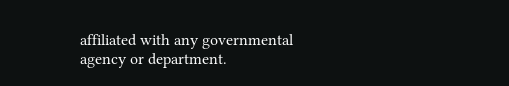affiliated with any governmental agency or department.